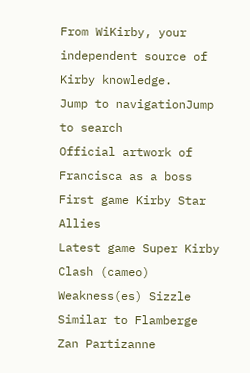From WiKirby, your independent source of Kirby knowledge.
Jump to navigationJump to search
Official artwork of Francisca as a boss
First game Kirby Star Allies
Latest game Super Kirby Clash (cameo)
Weakness(es) Sizzle
Similar to Flamberge
Zan Partizanne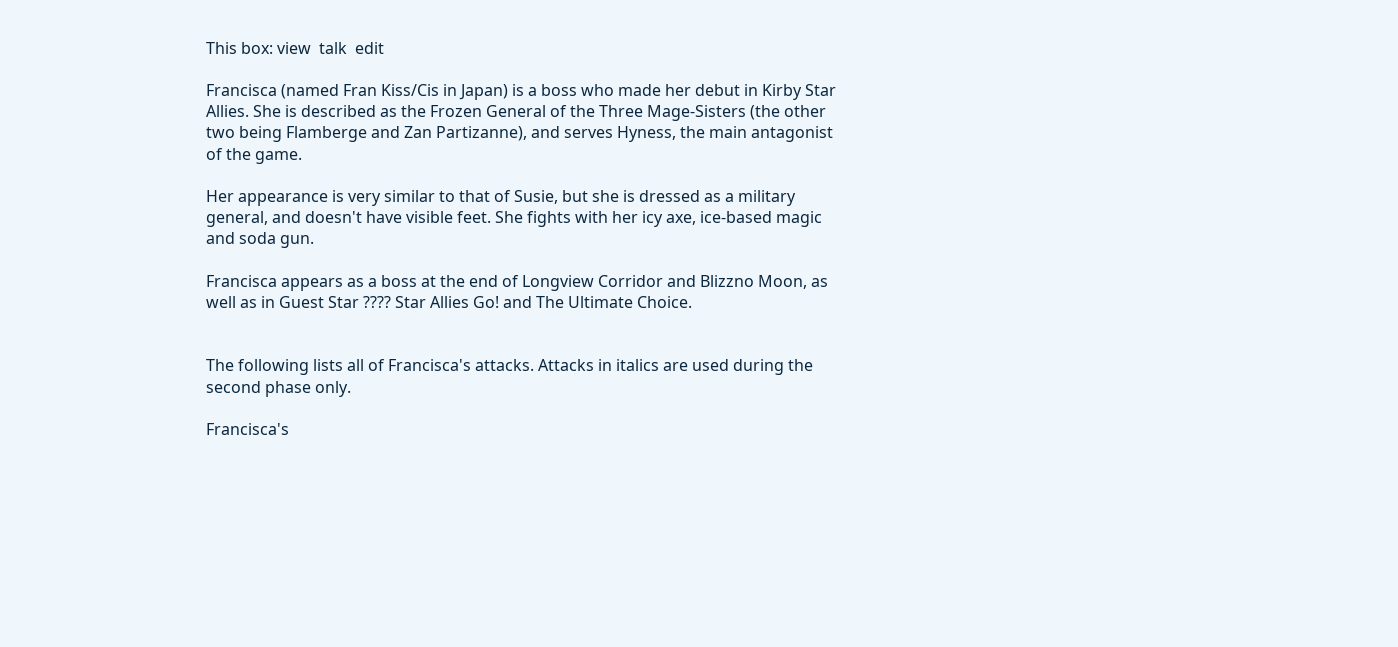This box: view  talk  edit

Francisca (named Fran Kiss/Cis in Japan) is a boss who made her debut in Kirby Star Allies. She is described as the Frozen General of the Three Mage-Sisters (the other two being Flamberge and Zan Partizanne), and serves Hyness, the main antagonist of the game.

Her appearance is very similar to that of Susie, but she is dressed as a military general, and doesn't have visible feet. She fights with her icy axe, ice-based magic and soda gun.

Francisca appears as a boss at the end of Longview Corridor and Blizzno Moon, as well as in Guest Star ???? Star Allies Go! and The Ultimate Choice.


The following lists all of Francisca's attacks. Attacks in italics are used during the second phase only.

Francisca's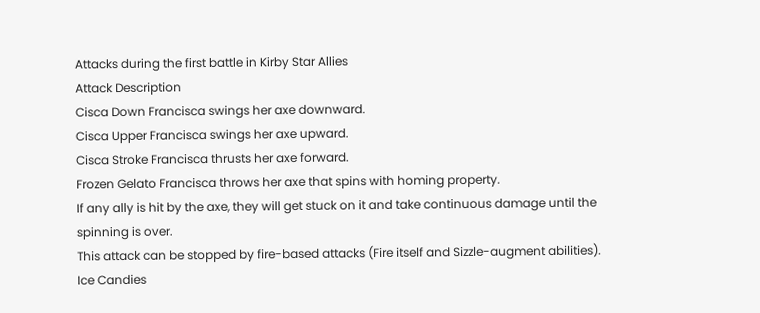Attacks during the first battle in Kirby Star Allies
Attack Description
Cisca Down Francisca swings her axe downward.
Cisca Upper Francisca swings her axe upward.
Cisca Stroke Francisca thrusts her axe forward.
Frozen Gelato Francisca throws her axe that spins with homing property.
If any ally is hit by the axe, they will get stuck on it and take continuous damage until the spinning is over.
This attack can be stopped by fire-based attacks (Fire itself and Sizzle-augment abilities).
Ice Candies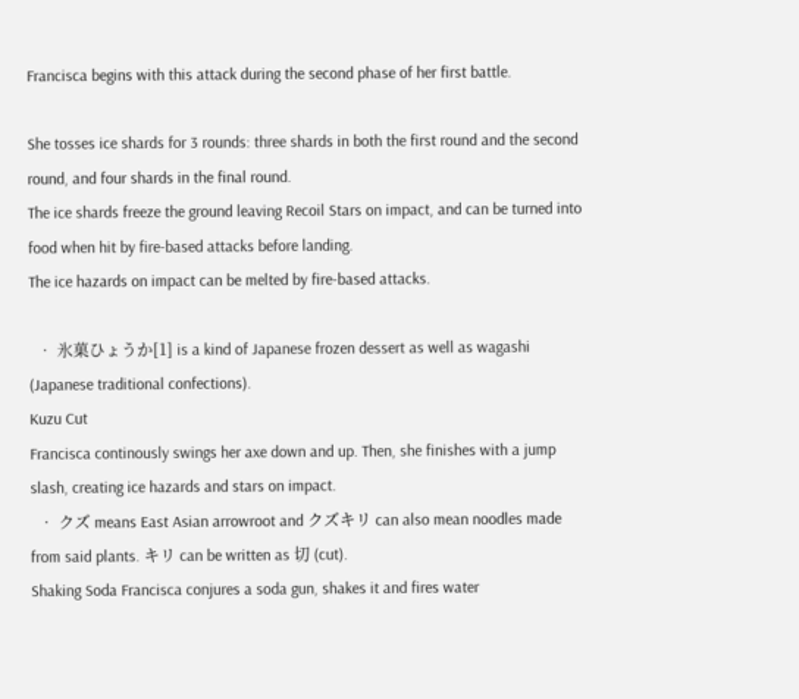Francisca begins with this attack during the second phase of her first battle.

She tosses ice shards for 3 rounds: three shards in both the first round and the second round, and four shards in the final round.
The ice shards freeze the ground leaving Recoil Stars on impact, and can be turned into food when hit by fire-based attacks before landing.
The ice hazards on impact can be melted by fire-based attacks.

  • 氷菓ひょうか[1] is a kind of Japanese frozen dessert as well as wagashi (Japanese traditional confections).
Kuzu Cut
Francisca continously swings her axe down and up. Then, she finishes with a jump slash, creating ice hazards and stars on impact.
  • クズ means East Asian arrowroot and クズキリ can also mean noodles made from said plants. キリ can be written as 切 (cut).
Shaking Soda Francisca conjures a soda gun, shakes it and fires water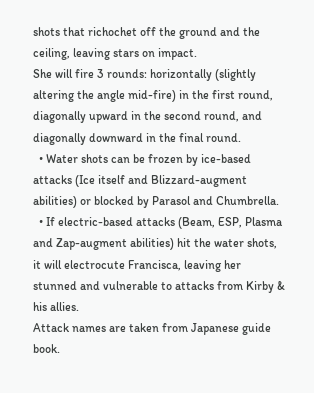shots that richochet off the ground and the ceiling, leaving stars on impact.
She will fire 3 rounds: horizontally (slightly altering the angle mid-fire) in the first round, diagonally upward in the second round, and diagonally downward in the final round.
  • Water shots can be frozen by ice-based attacks (Ice itself and Blizzard-augment abilities) or blocked by Parasol and Chumbrella.
  • If electric-based attacks (Beam, ESP, Plasma and Zap-augment abilities) hit the water shots, it will electrocute Francisca, leaving her stunned and vulnerable to attacks from Kirby & his allies.
Attack names are taken from Japanese guide book.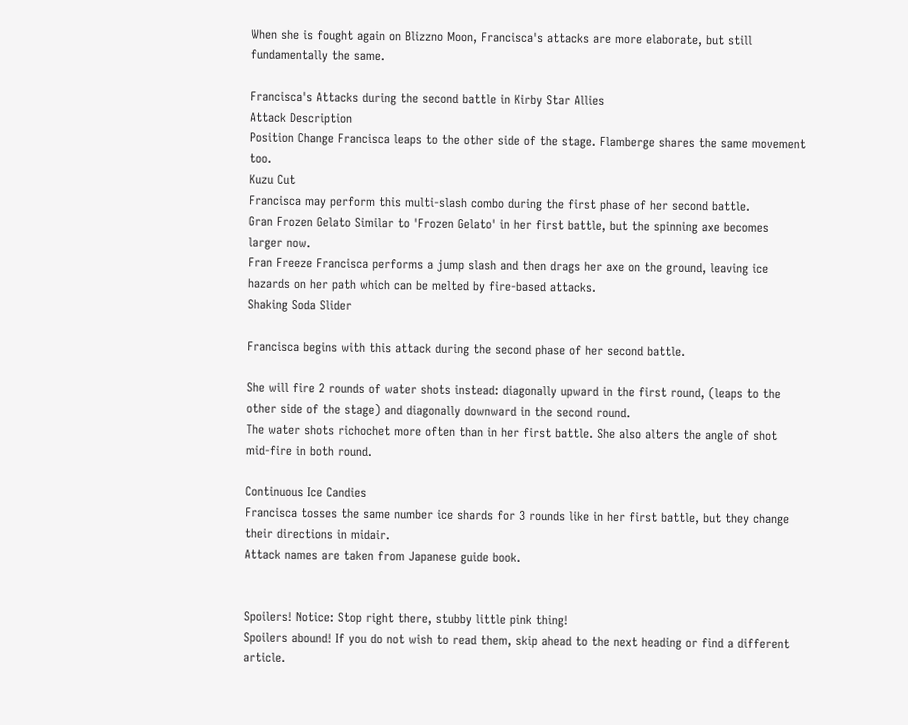When she is fought again on Blizzno Moon, Francisca's attacks are more elaborate, but still fundamentally the same.

Francisca's Attacks during the second battle in Kirby Star Allies
Attack Description
Position Change Francisca leaps to the other side of the stage. Flamberge shares the same movement too.
Kuzu Cut
Francisca may perform this multi-slash combo during the first phase of her second battle.
Gran Frozen Gelato Similar to 'Frozen Gelato' in her first battle, but the spinning axe becomes larger now.
Fran Freeze Francisca performs a jump slash and then drags her axe on the ground, leaving ice hazards on her path which can be melted by fire-based attacks.
Shaking Soda Slider

Francisca begins with this attack during the second phase of her second battle.

She will fire 2 rounds of water shots instead: diagonally upward in the first round, (leaps to the other side of the stage) and diagonally downward in the second round.
The water shots richochet more often than in her first battle. She also alters the angle of shot mid-fire in both round.

Continuous Ice Candies
Francisca tosses the same number ice shards for 3 rounds like in her first battle, but they change their directions in midair.
Attack names are taken from Japanese guide book.


Spoilers! Notice: Stop right there, stubby little pink thing!
Spoilers abound! If you do not wish to read them, skip ahead to the next heading or find a different article.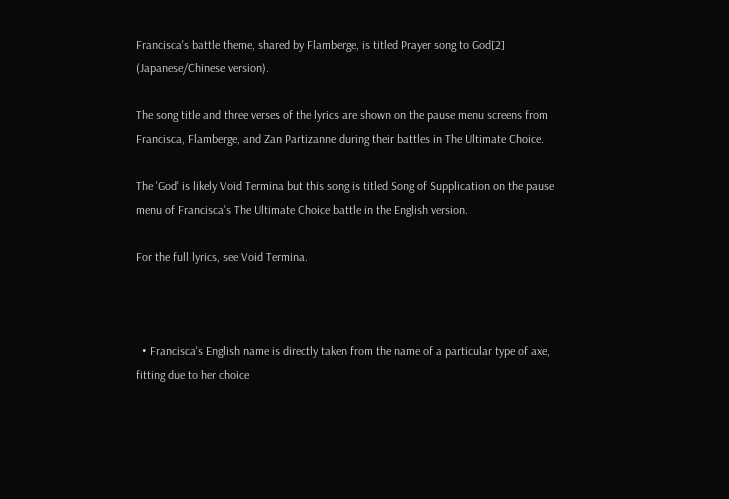Francisca's battle theme, shared by Flamberge, is titled Prayer song to God[2] (Japanese/Chinese version).

The song title and three verses of the lyrics are shown on the pause menu screens from Francisca, Flamberge, and Zan Partizanne during their battles in The Ultimate Choice.

The 'God' is likely Void Termina but this song is titled Song of Supplication on the pause menu of Francisca's The Ultimate Choice battle in the English version.

For the full lyrics, see Void Termina.



  • Francisca's English name is directly taken from the name of a particular type of axe, fitting due to her choice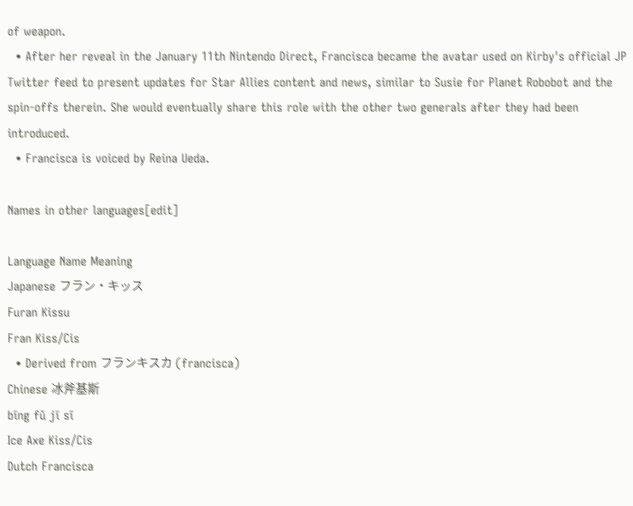of weapon.
  • After her reveal in the January 11th Nintendo Direct, Francisca became the avatar used on Kirby's official JP Twitter feed to present updates for Star Allies content and news, similar to Susie for Planet Robobot and the spin-offs therein. She would eventually share this role with the other two generals after they had been introduced.
  • Francisca is voiced by Reina Ueda.

Names in other languages[edit]

Language Name Meaning
Japanese フラン・キッス
Furan Kissu
Fran Kiss/Cis
  • Derived from フランキスカ (francisca)
Chinese 冰斧基斯
bīng fǔ jī sī
Ice Axe Kiss/Cis
Dutch Francisca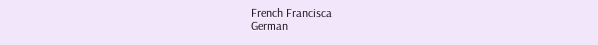French Francisca
German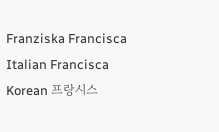Franziska Francisca
Italian Francisca
Korean 프랑시스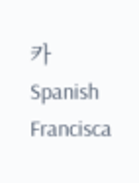카
Spanish Francisca